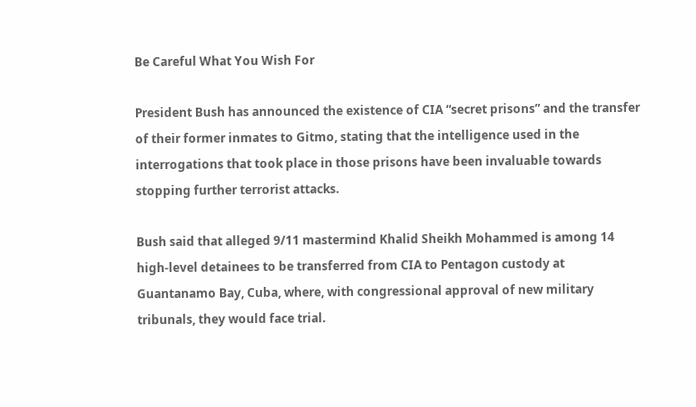Be Careful What You Wish For

President Bush has announced the existence of CIA “secret prisons” and the transfer of their former inmates to Gitmo, stating that the intelligence used in the interrogations that took place in those prisons have been invaluable towards stopping further terrorist attacks.

Bush said that alleged 9/11 mastermind Khalid Sheikh Mohammed is among 14 high-level detainees to be transferred from CIA to Pentagon custody at Guantanamo Bay, Cuba, where, with congressional approval of new military tribunals, they would face trial.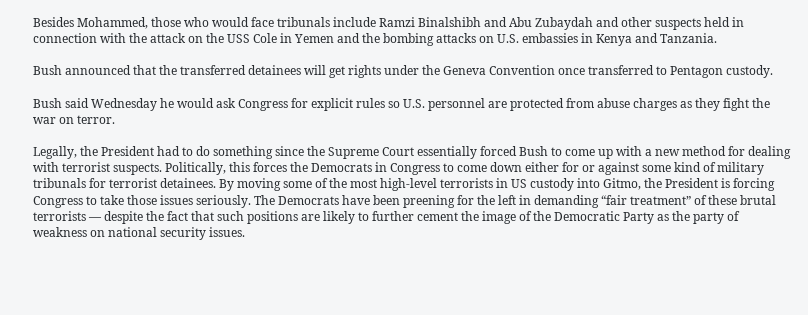Besides Mohammed, those who would face tribunals include Ramzi Binalshibh and Abu Zubaydah and other suspects held in connection with the attack on the USS Cole in Yemen and the bombing attacks on U.S. embassies in Kenya and Tanzania.

Bush announced that the transferred detainees will get rights under the Geneva Convention once transferred to Pentagon custody.

Bush said Wednesday he would ask Congress for explicit rules so U.S. personnel are protected from abuse charges as they fight the war on terror.

Legally, the President had to do something since the Supreme Court essentially forced Bush to come up with a new method for dealing with terrorist suspects. Politically, this forces the Democrats in Congress to come down either for or against some kind of military tribunals for terrorist detainees. By moving some of the most high-level terrorists in US custody into Gitmo, the President is forcing Congress to take those issues seriously. The Democrats have been preening for the left in demanding “fair treatment” of these brutal terrorists — despite the fact that such positions are likely to further cement the image of the Democratic Party as the party of weakness on national security issues.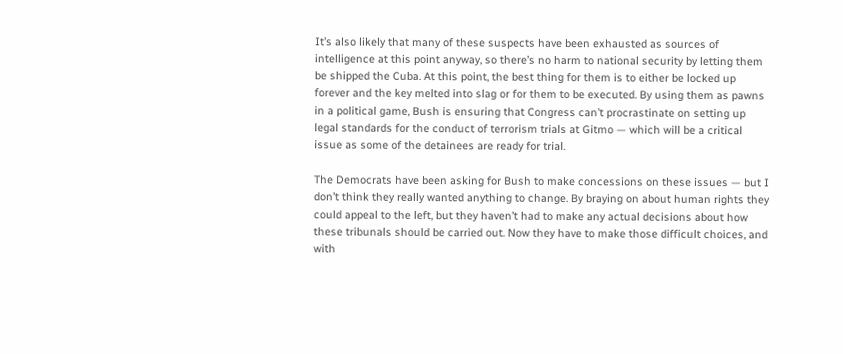It’s also likely that many of these suspects have been exhausted as sources of intelligence at this point anyway, so there’s no harm to national security by letting them be shipped the Cuba. At this point, the best thing for them is to either be locked up forever and the key melted into slag or for them to be executed. By using them as pawns in a political game, Bush is ensuring that Congress can’t procrastinate on setting up legal standards for the conduct of terrorism trials at Gitmo — which will be a critical issue as some of the detainees are ready for trial.

The Democrats have been asking for Bush to make concessions on these issues — but I don’t think they really wanted anything to change. By braying on about human rights they could appeal to the left, but they haven’t had to make any actual decisions about how these tribunals should be carried out. Now they have to make those difficult choices, and with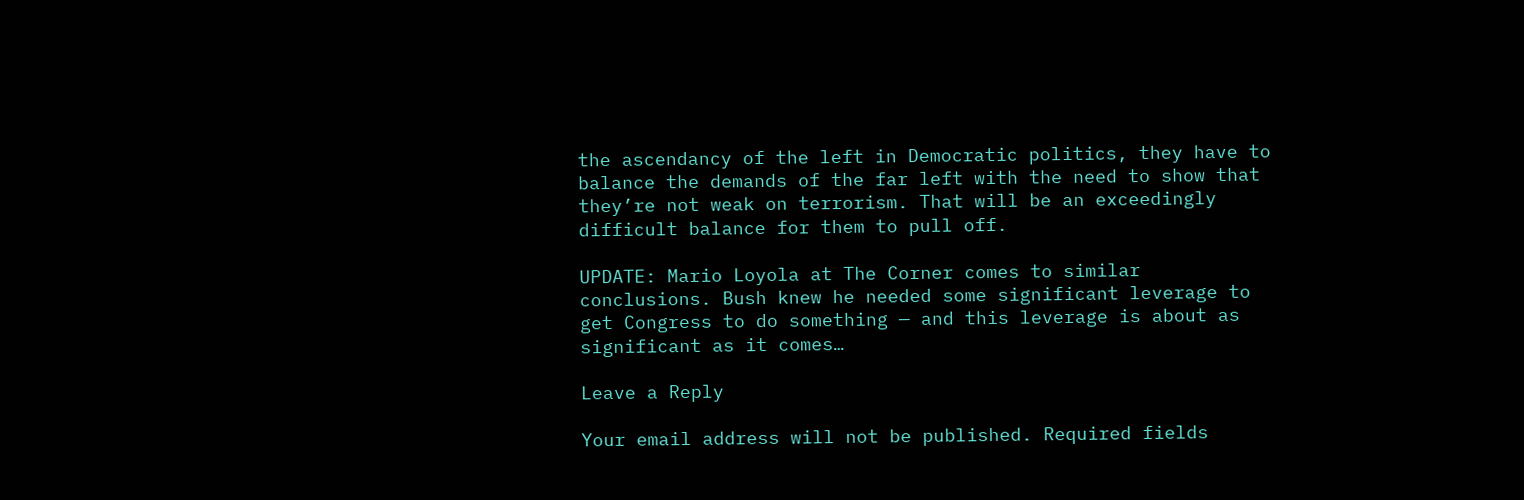the ascendancy of the left in Democratic politics, they have to balance the demands of the far left with the need to show that they’re not weak on terrorism. That will be an exceedingly difficult balance for them to pull off.

UPDATE: Mario Loyola at The Corner comes to similar conclusions. Bush knew he needed some significant leverage to get Congress to do something — and this leverage is about as significant as it comes…

Leave a Reply

Your email address will not be published. Required fields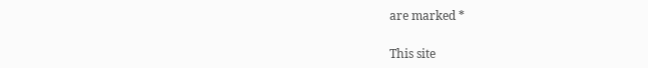are marked *

This site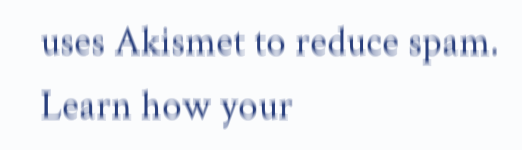uses Akismet to reduce spam. Learn how your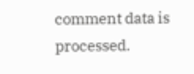comment data is processed.